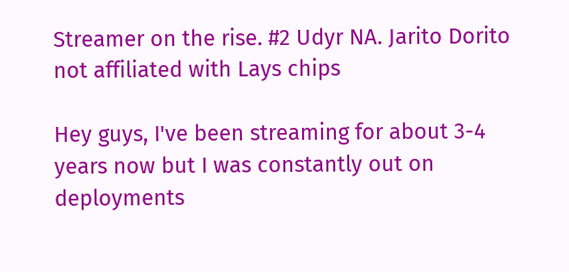Streamer on the rise. #2 Udyr NA. Jarito Dorito not affiliated with Lays chips

Hey guys, I've been streaming for about 3-4 years now but I was constantly out on deployments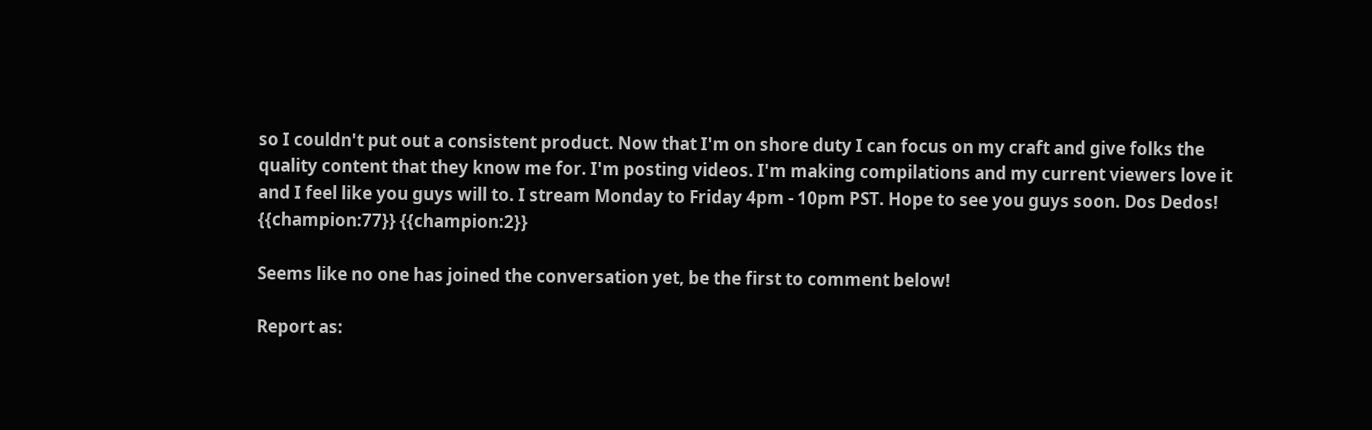so I couldn't put out a consistent product. Now that I'm on shore duty I can focus on my craft and give folks the quality content that they know me for. I'm posting videos. I'm making compilations and my current viewers love it and I feel like you guys will to. I stream Monday to Friday 4pm - 10pm PST. Hope to see you guys soon. Dos Dedos! {{champion:77}} {{champion:2}}

Seems like no one has joined the conversation yet, be the first to comment below!

Report as: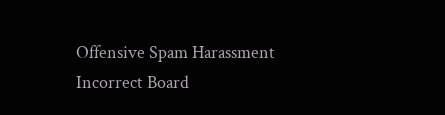Offensive Spam Harassment Incorrect Board